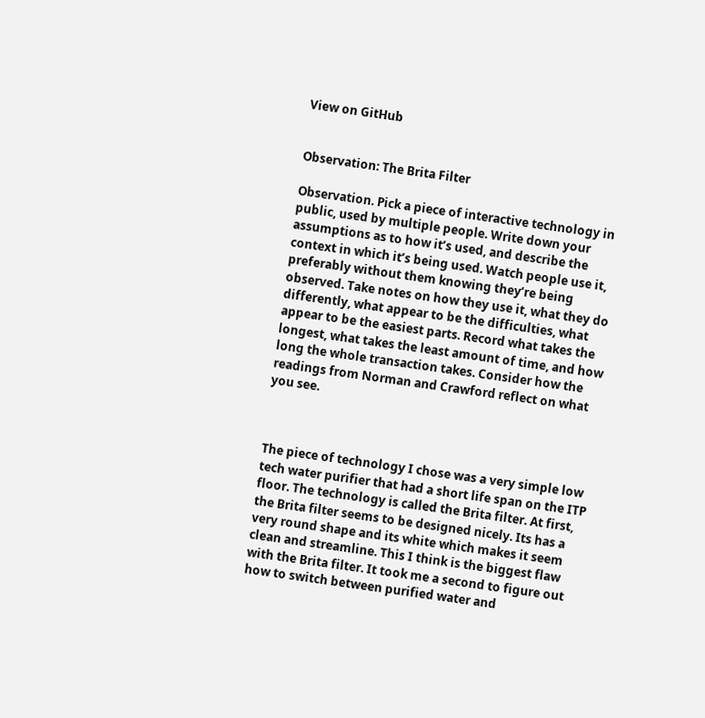View on GitHub


Observation: The Brita Filter

Observation. Pick a piece of interactive technology in public, used by multiple people. Write down your assumptions as to how it’s used, and describe the context in which it’s being used. Watch people use it, preferably without them knowing they’re being observed. Take notes on how they use it, what they do differently, what appear to be the difficulties, what appear to be the easiest parts. Record what takes the longest, what takes the least amount of time, and how long the whole transaction takes. Consider how the readings from Norman and Crawford reflect on what you see.



The piece of technology I chose was a very simple low tech water purifier that had a short life span on the ITP floor. The technology is called the Brita filter. At first, the Brita filter seems to be designed nicely. Its has a very round shape and its white which makes it seem clean and streamline. This I think is the biggest flaw with the Brita filter. It took me a second to figure out how to switch between purified water and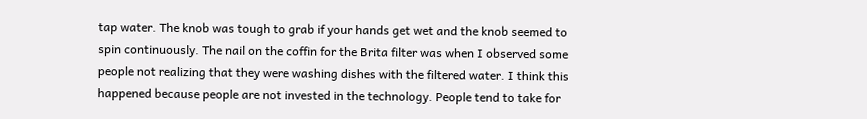tap water. The knob was tough to grab if your hands get wet and the knob seemed to spin continuously. The nail on the coffin for the Brita filter was when I observed some people not realizing that they were washing dishes with the filtered water. I think this happened because people are not invested in the technology. People tend to take for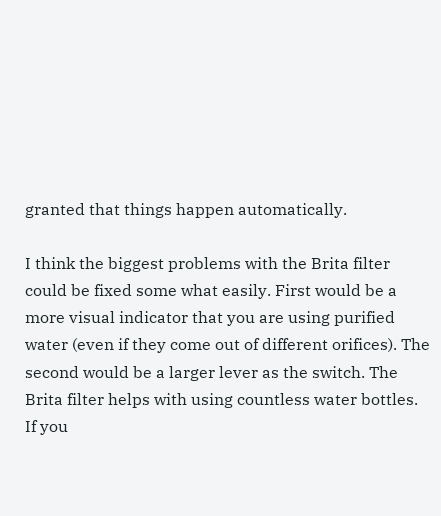granted that things happen automatically.

I think the biggest problems with the Brita filter could be fixed some what easily. First would be a more visual indicator that you are using purified water (even if they come out of different orifices). The second would be a larger lever as the switch. The Brita filter helps with using countless water bottles. If you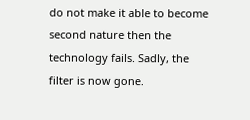do not make it able to become second nature then the technology fails. Sadly, the filter is now gone.